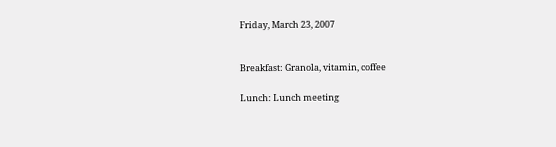Friday, March 23, 2007


Breakfast: Granola, vitamin, coffee

Lunch: Lunch meeting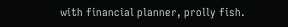with financial planner, prolly fish.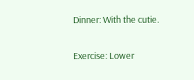Dinner: With the cutie.

Exercise: Lower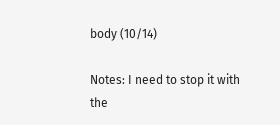body (10/14)

Notes: I need to stop it with the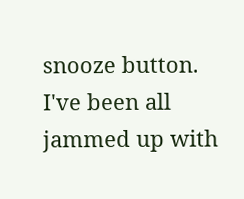snooze button. I've been all jammed up with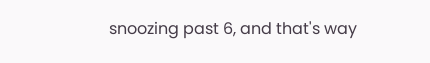snoozing past 6, and that's way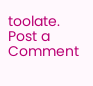toolate.
Post a Comment